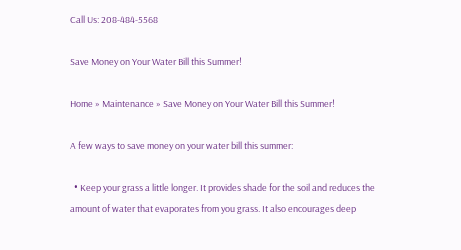Call Us: 208-484-5568

Save Money on Your Water Bill this Summer!

Home » Maintenance » Save Money on Your Water Bill this Summer!

A few ways to save money on your water bill this summer:

  • Keep your grass a little longer. It provides shade for the soil and reduces the amount of water that evaporates from you grass. It also encourages deep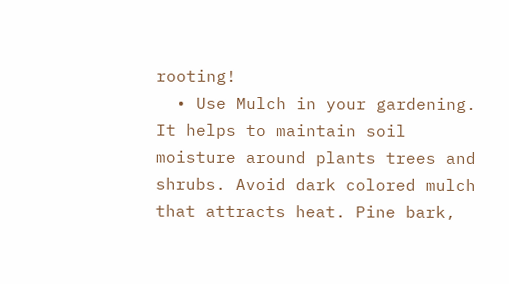rooting!
  • Use Mulch in your gardening. It helps to maintain soil moisture around plants trees and shrubs. Avoid dark colored mulch that attracts heat. Pine bark,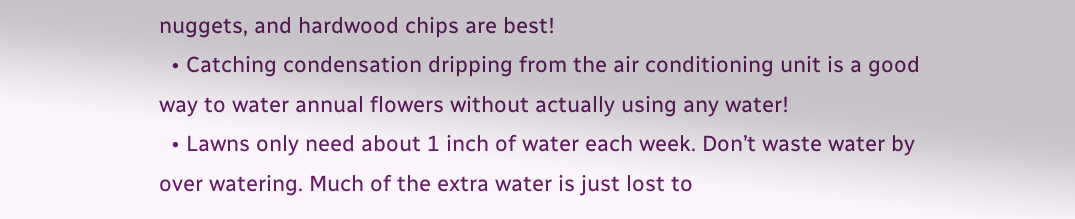nuggets, and hardwood chips are best!
  • Catching condensation dripping from the air conditioning unit is a good way to water annual flowers without actually using any water!
  • Lawns only need about 1 inch of water each week. Don’t waste water by over watering. Much of the extra water is just lost to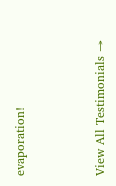evaporation!



View All Testimonials →